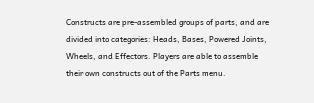Constructs are pre-assembled groups of parts, and are divided into categories: Heads, Bases, Powered Joints, Wheels, and Effectors. Players are able to assemble their own constructs out of the Parts menu.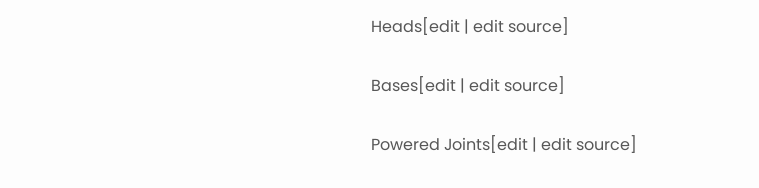Heads[edit | edit source]

Bases[edit | edit source]

Powered Joints[edit | edit source]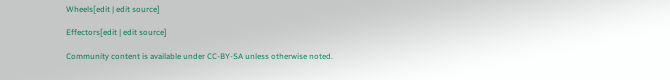Wheels[edit | edit source]

Effectors[edit | edit source]

Community content is available under CC-BY-SA unless otherwise noted.